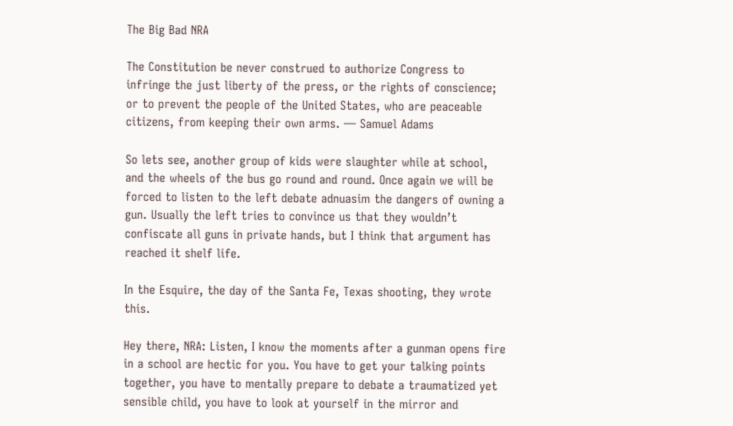The Big Bad NRA

The Constitution be never construed to authorize Congress to infringe the just liberty of the press, or the rights of conscience; or to prevent the people of the United States, who are peaceable citizens, from keeping their own arms. — Samuel Adams

So lets see, another group of kids were slaughter while at school, and the wheels of the bus go round and round. Once again we will be forced to listen to the left debate adnuasim the dangers of owning a gun. Usually the left tries to convince us that they wouldn’t confiscate all guns in private hands, but I think that argument has reached it shelf life.

In the Esquire, the day of the Santa Fe, Texas shooting, they wrote this.

Hey there, NRA: Listen, I know the moments after a gunman opens fire in a school are hectic for you. You have to get your talking points together, you have to mentally prepare to debate a traumatized yet sensible child, you have to look at yourself in the mirror and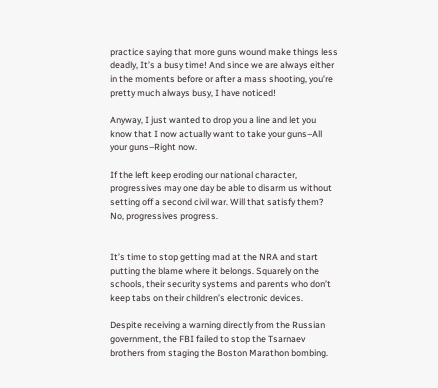practice saying that more guns wound make things less deadly, It’s a busy time! And since we are always either in the moments before or after a mass shooting, you’re pretty much always busy, I have noticed!

Anyway, I just wanted to drop you a line and let you know that I now actually want to take your guns–All your guns–Right now.

If the left keep eroding our national character, progressives may one day be able to disarm us without setting off a second civil war. Will that satisfy them? No, progressives progress.


It’s time to stop getting mad at the NRA and start putting the blame where it belongs. Squarely on the schools, their security systems and parents who don’t keep tabs on their children’s electronic devices.

Despite receiving a warning directly from the Russian government, the FBI failed to stop the Tsarnaev brothers from staging the Boston Marathon bombing.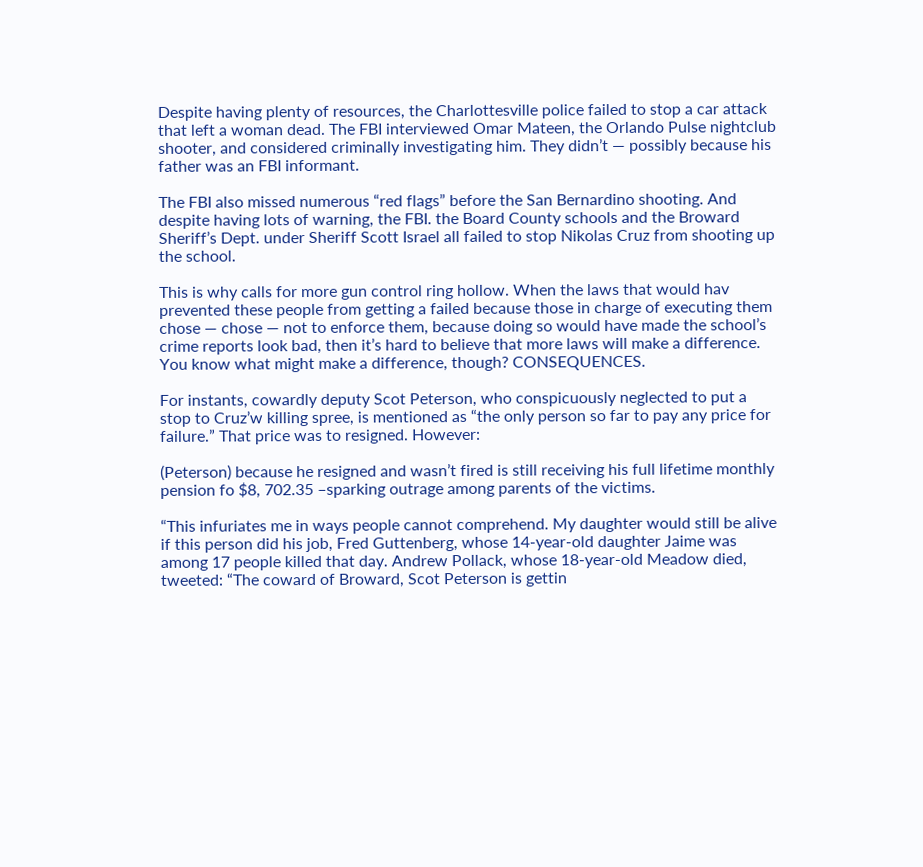Despite having plenty of resources, the Charlottesville police failed to stop a car attack that left a woman dead. The FBI interviewed Omar Mateen, the Orlando Pulse nightclub shooter, and considered criminally investigating him. They didn’t — possibly because his father was an FBI informant.

The FBI also missed numerous “red flags” before the San Bernardino shooting. And despite having lots of warning, the FBI. the Board County schools and the Broward Sheriff’s Dept. under Sheriff Scott Israel all failed to stop Nikolas Cruz from shooting up the school.

This is why calls for more gun control ring hollow. When the laws that would hav prevented these people from getting a failed because those in charge of executing them chose — chose — not to enforce them, because doing so would have made the school’s crime reports look bad, then it’s hard to believe that more laws will make a difference. You know what might make a difference, though? CONSEQUENCES.

For instants, cowardly deputy Scot Peterson, who conspicuously neglected to put a stop to Cruz’w killing spree, is mentioned as “the only person so far to pay any price for failure.” That price was to resigned. However:

(Peterson) because he resigned and wasn’t fired is still receiving his full lifetime monthly pension fo $8, 702.35 –sparking outrage among parents of the victims.

“This infuriates me in ways people cannot comprehend. My daughter would still be alive if this person did his job, Fred Guttenberg, whose 14-year-old daughter Jaime was among 17 people killed that day. Andrew Pollack, whose 18-year-old Meadow died, tweeted: “The coward of Broward, Scot Peterson is gettin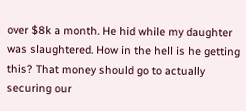over $8k a month. He hid while my daughter was slaughtered. How in the hell is he getting this? That money should go to actually securing our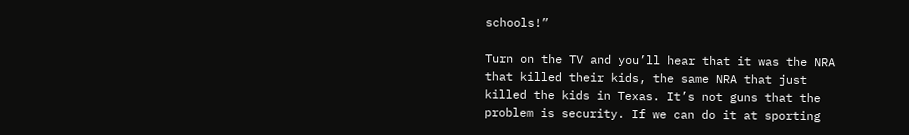schools!”

Turn on the TV and you’ll hear that it was the NRA that killed their kids, the same NRA that just killed the kids in Texas. It’s not guns that the problem is security. If we can do it at sporting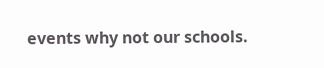events why not our schools.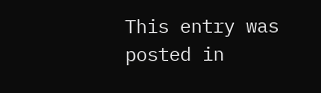This entry was posted in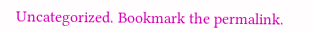Uncategorized. Bookmark the permalink.